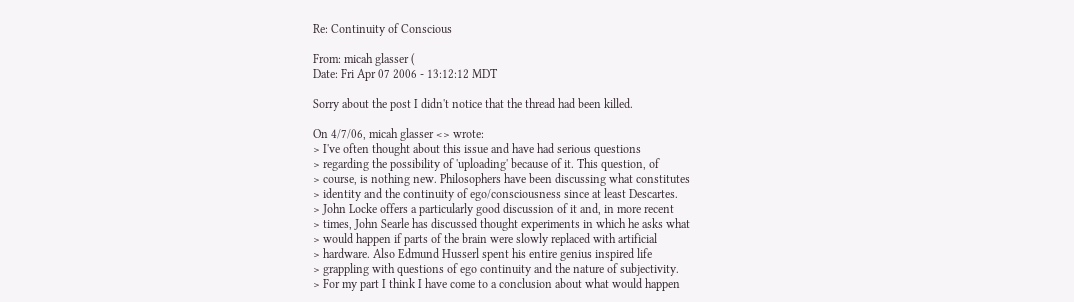Re: Continuity of Conscious

From: micah glasser (
Date: Fri Apr 07 2006 - 13:12:12 MDT

Sorry about the post I didn't notice that the thread had been killed.

On 4/7/06, micah glasser <> wrote:
> I've often thought about this issue and have had serious questions
> regarding the possibility of 'uploading' because of it. This question, of
> course, is nothing new. Philosophers have been discussing what constitutes
> identity and the continuity of ego/consciousness since at least Descartes.
> John Locke offers a particularly good discussion of it and, in more recent
> times, John Searle has discussed thought experiments in which he asks what
> would happen if parts of the brain were slowly replaced with artificial
> hardware. Also Edmund Husserl spent his entire genius inspired life
> grappling with questions of ego continuity and the nature of subjectivity.
> For my part I think I have come to a conclusion about what would happen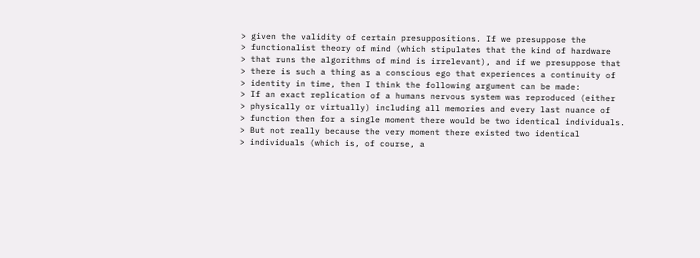> given the validity of certain presuppositions. If we presuppose the
> functionalist theory of mind (which stipulates that the kind of hardware
> that runs the algorithms of mind is irrelevant), and if we presuppose that
> there is such a thing as a conscious ego that experiences a continuity of
> identity in time, then I think the following argument can be made:
> If an exact replication of a humans nervous system was reproduced (either
> physically or virtually) including all memories and every last nuance of
> function then for a single moment there would be two identical individuals.
> But not really because the very moment there existed two identical
> individuals (which is, of course, a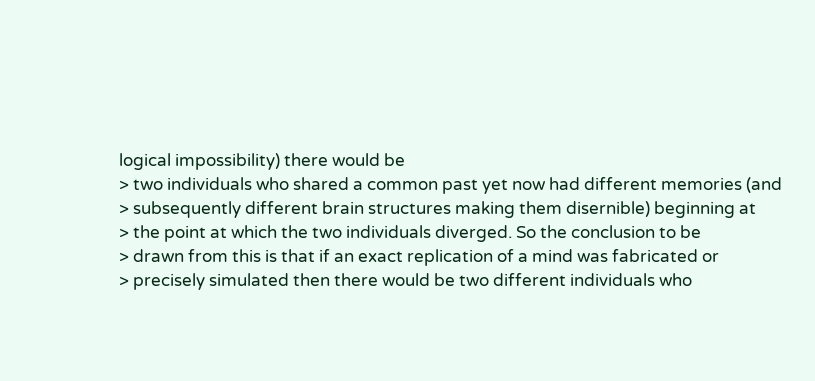logical impossibility) there would be
> two individuals who shared a common past yet now had different memories (and
> subsequently different brain structures making them disernible) beginning at
> the point at which the two individuals diverged. So the conclusion to be
> drawn from this is that if an exact replication of a mind was fabricated or
> precisely simulated then there would be two different individuals who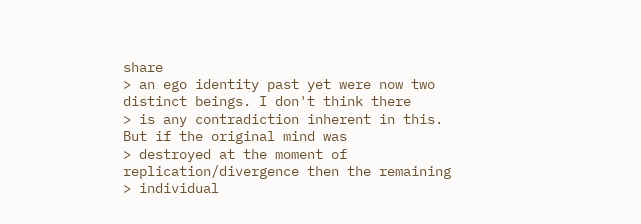share
> an ego identity past yet were now two distinct beings. I don't think there
> is any contradiction inherent in this. But if the original mind was
> destroyed at the moment of replication/divergence then the remaining
> individual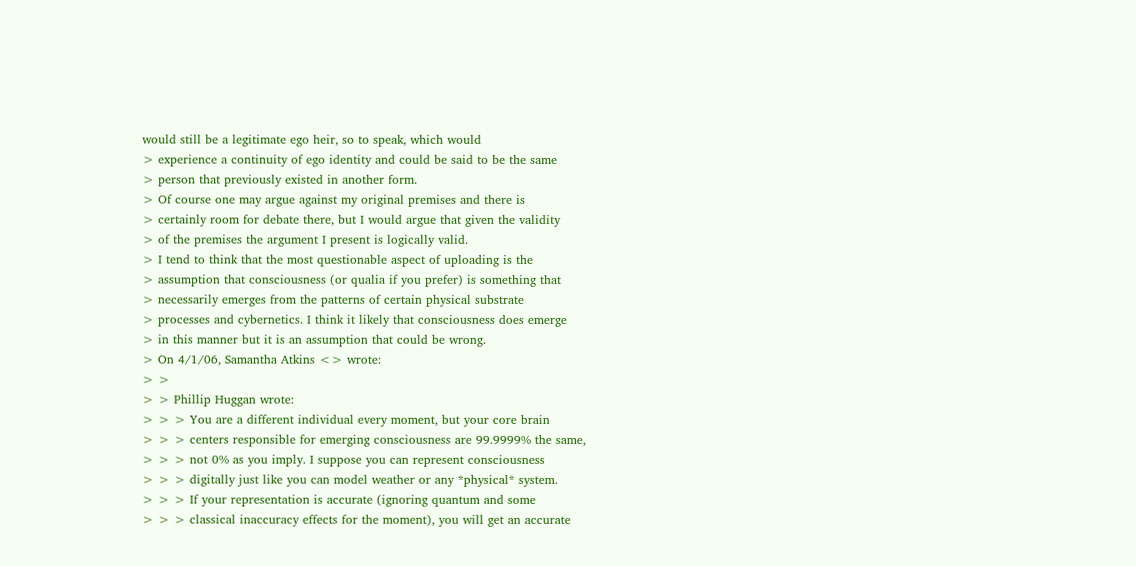would still be a legitimate ego heir, so to speak, which would
> experience a continuity of ego identity and could be said to be the same
> person that previously existed in another form.
> Of course one may argue against my original premises and there is
> certainly room for debate there, but I would argue that given the validity
> of the premises the argument I present is logically valid.
> I tend to think that the most questionable aspect of uploading is the
> assumption that consciousness (or qualia if you prefer) is something that
> necessarily emerges from the patterns of certain physical substrate
> processes and cybernetics. I think it likely that consciousness does emerge
> in this manner but it is an assumption that could be wrong.
> On 4/1/06, Samantha Atkins <> wrote:
> >
> > Phillip Huggan wrote:
> > > You are a different individual every moment, but your core brain
> > > centers responsible for emerging consciousness are 99.9999% the same,
> > > not 0% as you imply. I suppose you can represent consciousness
> > > digitally just like you can model weather or any *physical* system.
> > > If your representation is accurate (ignoring quantum and some
> > > classical inaccuracy effects for the moment), you will get an accurate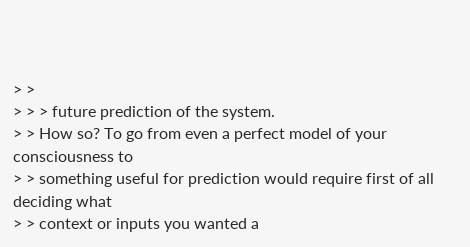> >
> > > future prediction of the system.
> > How so? To go from even a perfect model of your consciousness to
> > something useful for prediction would require first of all deciding what
> > context or inputs you wanted a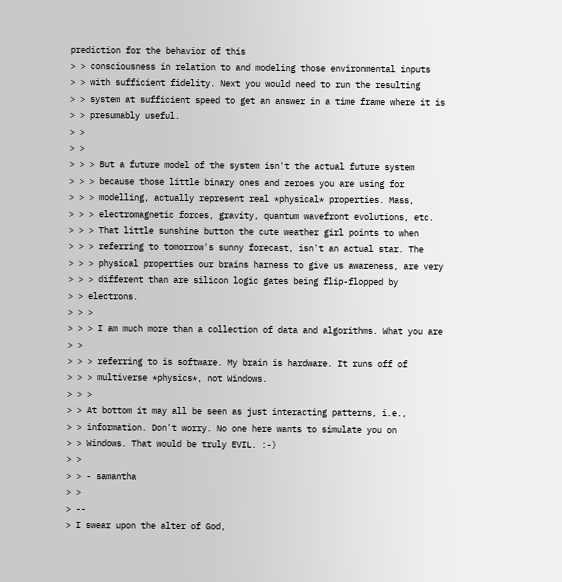prediction for the behavior of this
> > consciousness in relation to and modeling those environmental inputs
> > with sufficient fidelity. Next you would need to run the resulting
> > system at sufficient speed to get an answer in a time frame where it is
> > presumably useful.
> >
> >
> > > But a future model of the system isn't the actual future system
> > > because those little binary ones and zeroes you are using for
> > > modelling, actually represent real *physical* properties. Mass,
> > > electromagnetic forces, gravity, quantum wavefront evolutions, etc.
> > > That little sunshine button the cute weather girl points to when
> > > referring to tomorrow's sunny forecast, isn't an actual star. The
> > > physical properties our brains harness to give us awareness, are very
> > > different than are silicon logic gates being flip-flopped by
> > electrons.
> > >
> > > I am much more than a collection of data and algorithms. What you are
> >
> > > referring to is software. My brain is hardware. It runs off of
> > > multiverse *physics*, not Windows.
> > >
> > At bottom it may all be seen as just interacting patterns, i.e.,
> > information. Don't worry. No one here wants to simulate you on
> > Windows. That would be truly EVIL. :-)
> >
> > - samantha
> >
> --
> I swear upon the alter of God,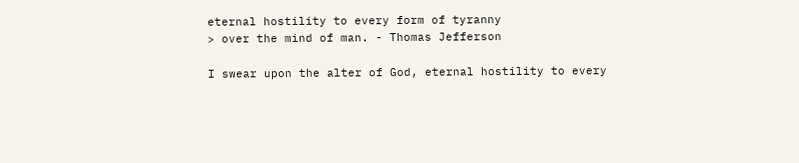eternal hostility to every form of tyranny
> over the mind of man. - Thomas Jefferson

I swear upon the alter of God, eternal hostility to every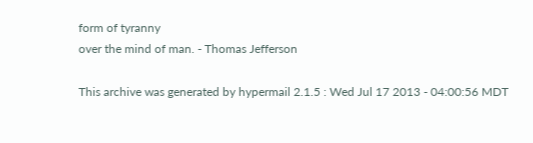form of tyranny
over the mind of man. - Thomas Jefferson

This archive was generated by hypermail 2.1.5 : Wed Jul 17 2013 - 04:00:56 MDT